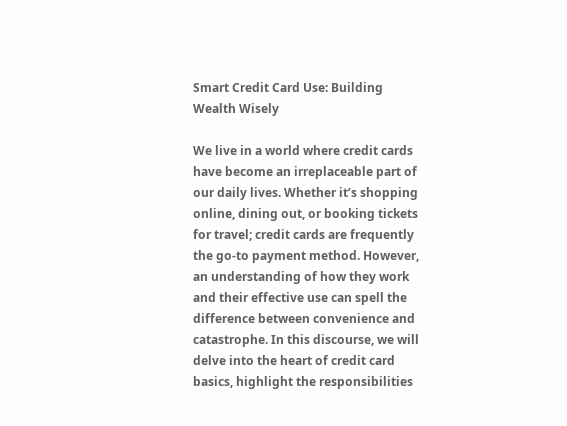Smart Credit Card Use: Building Wealth Wisely

We live in a world where credit cards have become an irreplaceable part of our daily lives. Whether it’s shopping online, dining out, or booking tickets for travel; credit cards are frequently the go-to payment method. However, an understanding of how they work and their effective use can spell the difference between convenience and catastrophe. In this discourse, we will delve into the heart of credit card basics, highlight the responsibilities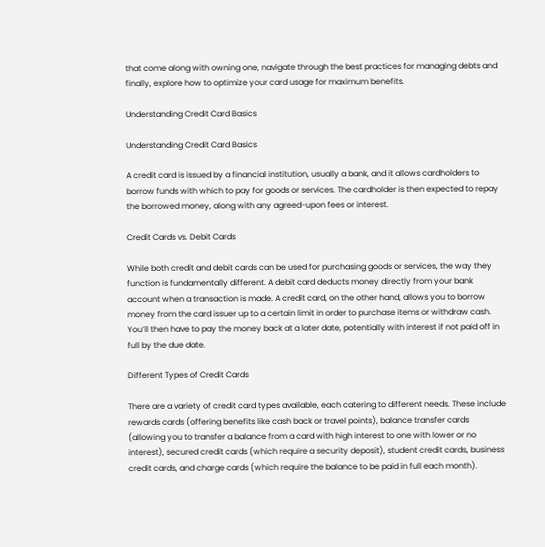that come along with owning one, navigate through the best practices for managing debts and finally, explore how to optimize your card usage for maximum benefits.

Understanding Credit Card Basics

Understanding Credit Card Basics

A credit card is issued by a financial institution, usually a bank, and it allows cardholders to borrow funds with which to pay for goods or services. The cardholder is then expected to repay the borrowed money, along with any agreed-upon fees or interest.

Credit Cards vs. Debit Cards

While both credit and debit cards can be used for purchasing goods or services, the way they function is fundamentally different. A debit card deducts money directly from your bank account when a transaction is made. A credit card, on the other hand, allows you to borrow money from the card issuer up to a certain limit in order to purchase items or withdraw cash. You’ll then have to pay the money back at a later date, potentially with interest if not paid off in full by the due date.

Different Types of Credit Cards

There are a variety of credit card types available, each catering to different needs. These include rewards cards (offering benefits like cash back or travel points), balance transfer cards (allowing you to transfer a balance from a card with high interest to one with lower or no interest), secured credit cards (which require a security deposit), student credit cards, business credit cards, and charge cards (which require the balance to be paid in full each month).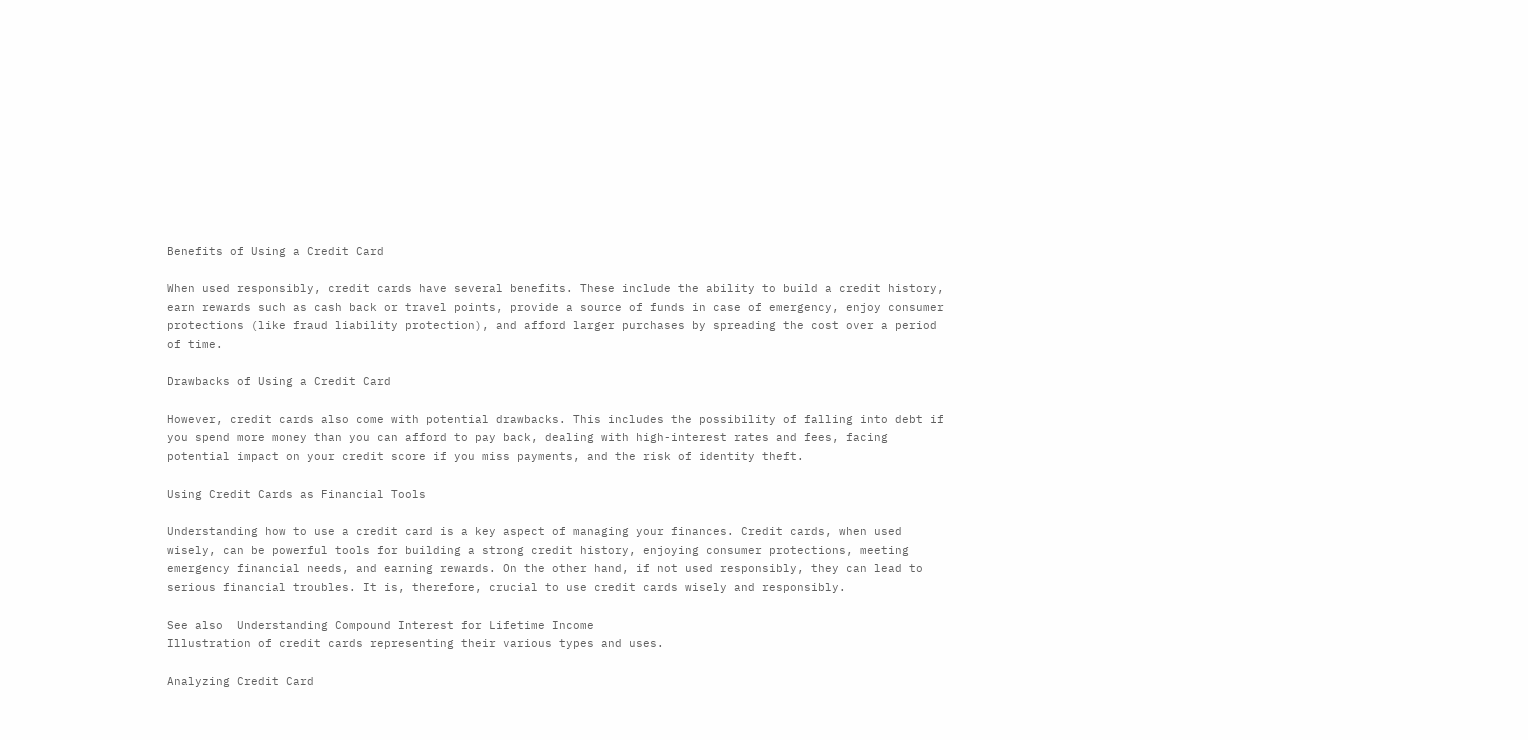Benefits of Using a Credit Card

When used responsibly, credit cards have several benefits. These include the ability to build a credit history, earn rewards such as cash back or travel points, provide a source of funds in case of emergency, enjoy consumer protections (like fraud liability protection), and afford larger purchases by spreading the cost over a period of time.

Drawbacks of Using a Credit Card

However, credit cards also come with potential drawbacks. This includes the possibility of falling into debt if you spend more money than you can afford to pay back, dealing with high-interest rates and fees, facing potential impact on your credit score if you miss payments, and the risk of identity theft.

Using Credit Cards as Financial Tools

Understanding how to use a credit card is a key aspect of managing your finances. Credit cards, when used wisely, can be powerful tools for building a strong credit history, enjoying consumer protections, meeting emergency financial needs, and earning rewards. On the other hand, if not used responsibly, they can lead to serious financial troubles. It is, therefore, crucial to use credit cards wisely and responsibly.

See also  Understanding Compound Interest for Lifetime Income
Illustration of credit cards representing their various types and uses.

Analyzing Credit Card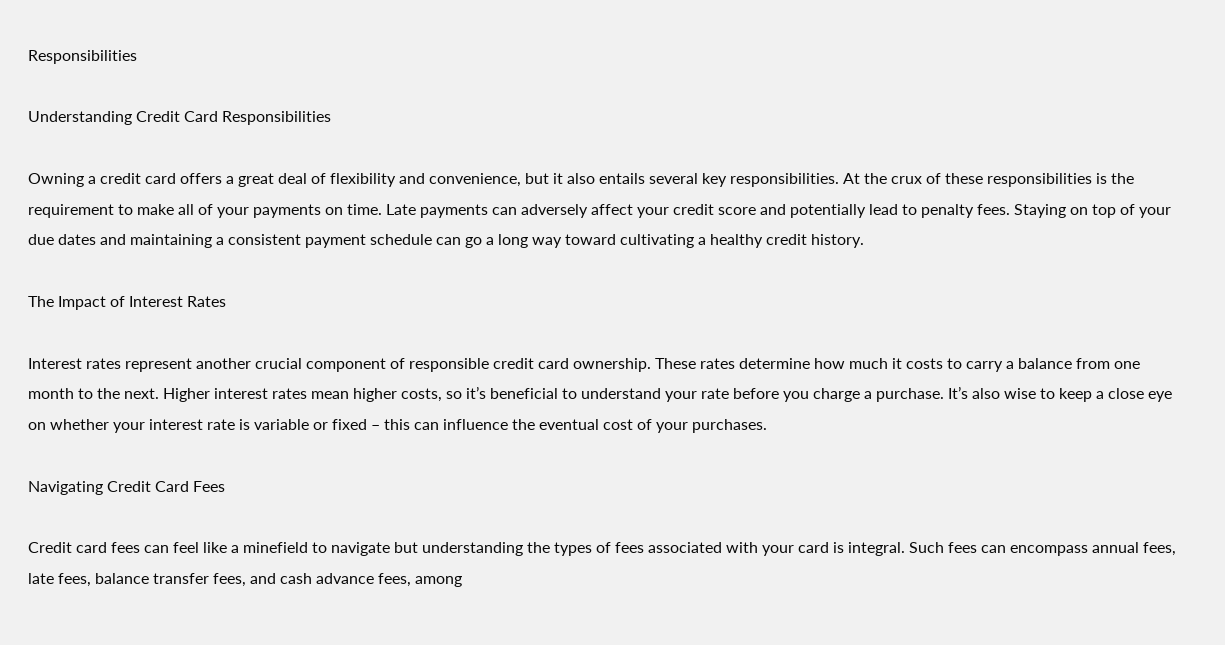Responsibilities

Understanding Credit Card Responsibilities

Owning a credit card offers a great deal of flexibility and convenience, but it also entails several key responsibilities. At the crux of these responsibilities is the requirement to make all of your payments on time. Late payments can adversely affect your credit score and potentially lead to penalty fees. Staying on top of your due dates and maintaining a consistent payment schedule can go a long way toward cultivating a healthy credit history.

The Impact of Interest Rates

Interest rates represent another crucial component of responsible credit card ownership. These rates determine how much it costs to carry a balance from one month to the next. Higher interest rates mean higher costs, so it’s beneficial to understand your rate before you charge a purchase. It’s also wise to keep a close eye on whether your interest rate is variable or fixed – this can influence the eventual cost of your purchases.

Navigating Credit Card Fees

Credit card fees can feel like a minefield to navigate but understanding the types of fees associated with your card is integral. Such fees can encompass annual fees, late fees, balance transfer fees, and cash advance fees, among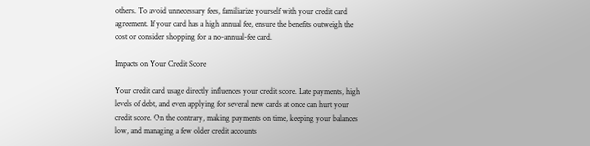others. To avoid unnecessary fees, familiarize yourself with your credit card agreement. If your card has a high annual fee, ensure the benefits outweigh the cost or consider shopping for a no-annual-fee card.

Impacts on Your Credit Score

Your credit card usage directly influences your credit score. Late payments, high levels of debt, and even applying for several new cards at once can hurt your credit score. On the contrary, making payments on time, keeping your balances low, and managing a few older credit accounts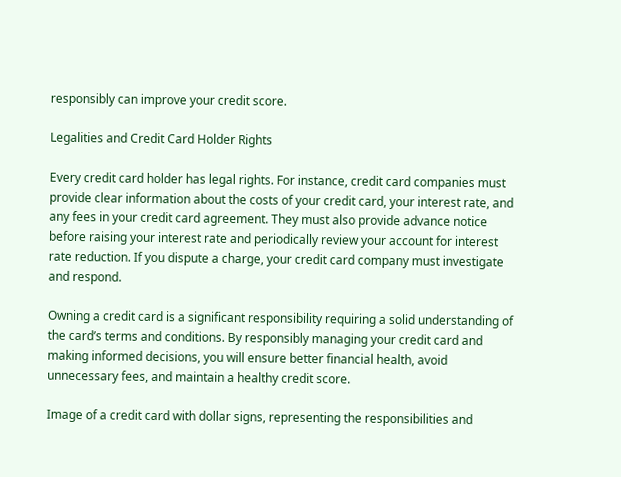responsibly can improve your credit score.

Legalities and Credit Card Holder Rights

Every credit card holder has legal rights. For instance, credit card companies must provide clear information about the costs of your credit card, your interest rate, and any fees in your credit card agreement. They must also provide advance notice before raising your interest rate and periodically review your account for interest rate reduction. If you dispute a charge, your credit card company must investigate and respond.

Owning a credit card is a significant responsibility requiring a solid understanding of the card’s terms and conditions. By responsibly managing your credit card and making informed decisions, you will ensure better financial health, avoid unnecessary fees, and maintain a healthy credit score.

Image of a credit card with dollar signs, representing the responsibilities and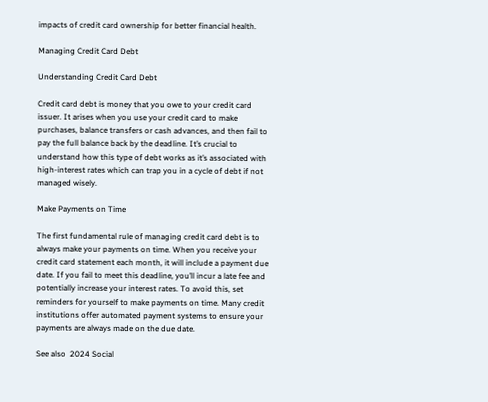impacts of credit card ownership for better financial health.

Managing Credit Card Debt

Understanding Credit Card Debt

Credit card debt is money that you owe to your credit card issuer. It arises when you use your credit card to make purchases, balance transfers or cash advances, and then fail to pay the full balance back by the deadline. It’s crucial to understand how this type of debt works as it’s associated with high-interest rates which can trap you in a cycle of debt if not managed wisely.

Make Payments on Time

The first fundamental rule of managing credit card debt is to always make your payments on time. When you receive your credit card statement each month, it will include a payment due date. If you fail to meet this deadline, you’ll incur a late fee and potentially increase your interest rates. To avoid this, set reminders for yourself to make payments on time. Many credit institutions offer automated payment systems to ensure your payments are always made on the due date.

See also  2024 Social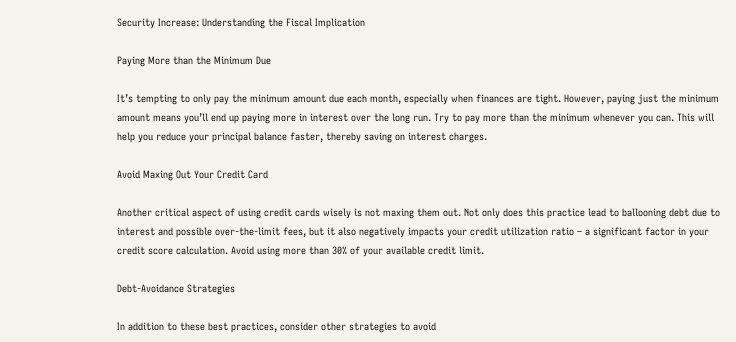Security Increase: Understanding the Fiscal Implication

Paying More than the Minimum Due

It’s tempting to only pay the minimum amount due each month, especially when finances are tight. However, paying just the minimum amount means you’ll end up paying more in interest over the long run. Try to pay more than the minimum whenever you can. This will help you reduce your principal balance faster, thereby saving on interest charges.

Avoid Maxing Out Your Credit Card

Another critical aspect of using credit cards wisely is not maxing them out. Not only does this practice lead to ballooning debt due to interest and possible over-the-limit fees, but it also negatively impacts your credit utilization ratio – a significant factor in your credit score calculation. Avoid using more than 30% of your available credit limit.

Debt-Avoidance Strategies

In addition to these best practices, consider other strategies to avoid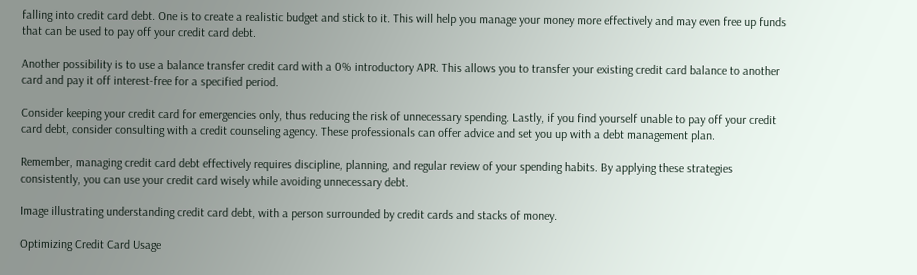falling into credit card debt. One is to create a realistic budget and stick to it. This will help you manage your money more effectively and may even free up funds that can be used to pay off your credit card debt.

Another possibility is to use a balance transfer credit card with a 0% introductory APR. This allows you to transfer your existing credit card balance to another card and pay it off interest-free for a specified period.

Consider keeping your credit card for emergencies only, thus reducing the risk of unnecessary spending. Lastly, if you find yourself unable to pay off your credit card debt, consider consulting with a credit counseling agency. These professionals can offer advice and set you up with a debt management plan.

Remember, managing credit card debt effectively requires discipline, planning, and regular review of your spending habits. By applying these strategies consistently, you can use your credit card wisely while avoiding unnecessary debt.

Image illustrating understanding credit card debt, with a person surrounded by credit cards and stacks of money.

Optimizing Credit Card Usage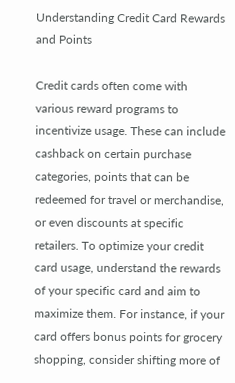Understanding Credit Card Rewards and Points

Credit cards often come with various reward programs to incentivize usage. These can include cashback on certain purchase categories, points that can be redeemed for travel or merchandise, or even discounts at specific retailers. To optimize your credit card usage, understand the rewards of your specific card and aim to maximize them. For instance, if your card offers bonus points for grocery shopping, consider shifting more of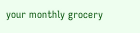your monthly grocery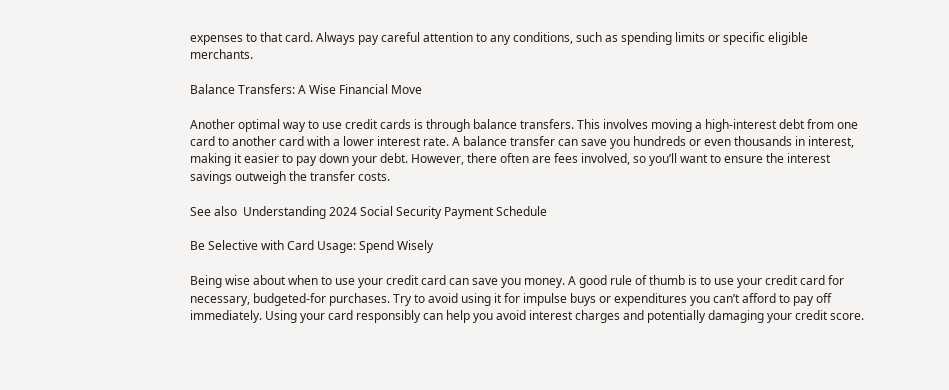expenses to that card. Always pay careful attention to any conditions, such as spending limits or specific eligible merchants.

Balance Transfers: A Wise Financial Move

Another optimal way to use credit cards is through balance transfers. This involves moving a high-interest debt from one card to another card with a lower interest rate. A balance transfer can save you hundreds or even thousands in interest, making it easier to pay down your debt. However, there often are fees involved, so you’ll want to ensure the interest savings outweigh the transfer costs.

See also  Understanding 2024 Social Security Payment Schedule

Be Selective with Card Usage: Spend Wisely

Being wise about when to use your credit card can save you money. A good rule of thumb is to use your credit card for necessary, budgeted-for purchases. Try to avoid using it for impulse buys or expenditures you can’t afford to pay off immediately. Using your card responsibly can help you avoid interest charges and potentially damaging your credit score.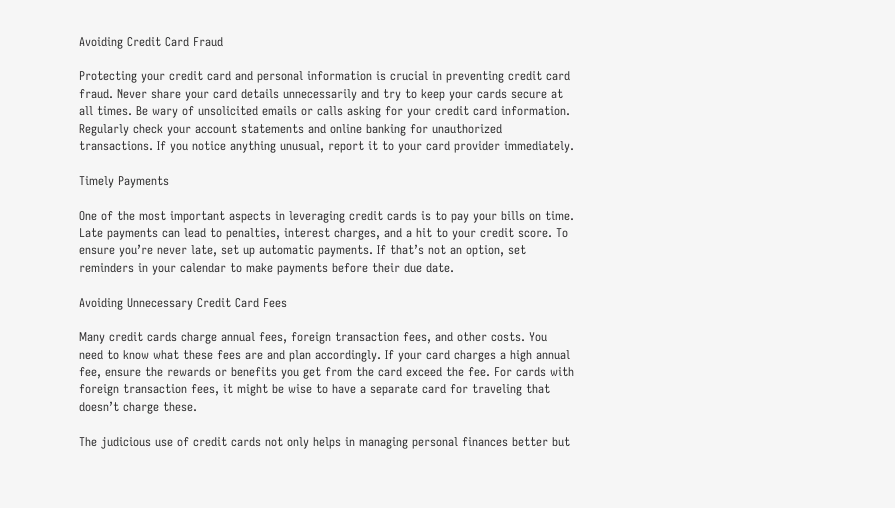Avoiding Credit Card Fraud

Protecting your credit card and personal information is crucial in preventing credit card fraud. Never share your card details unnecessarily and try to keep your cards secure at all times. Be wary of unsolicited emails or calls asking for your credit card information. Regularly check your account statements and online banking for unauthorized transactions. If you notice anything unusual, report it to your card provider immediately.

Timely Payments

One of the most important aspects in leveraging credit cards is to pay your bills on time. Late payments can lead to penalties, interest charges, and a hit to your credit score. To ensure you’re never late, set up automatic payments. If that’s not an option, set reminders in your calendar to make payments before their due date.

Avoiding Unnecessary Credit Card Fees

Many credit cards charge annual fees, foreign transaction fees, and other costs. You need to know what these fees are and plan accordingly. If your card charges a high annual fee, ensure the rewards or benefits you get from the card exceed the fee. For cards with foreign transaction fees, it might be wise to have a separate card for traveling that doesn’t charge these.

The judicious use of credit cards not only helps in managing personal finances better but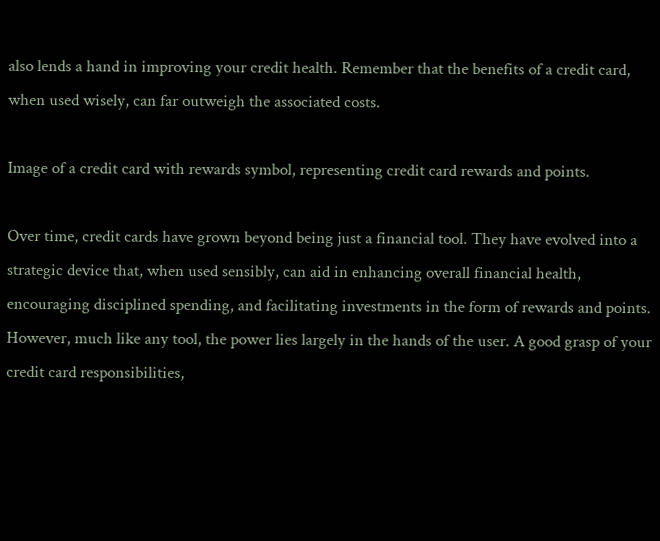also lends a hand in improving your credit health. Remember that the benefits of a credit card, when used wisely, can far outweigh the associated costs.

Image of a credit card with rewards symbol, representing credit card rewards and points.

Over time, credit cards have grown beyond being just a financial tool. They have evolved into a strategic device that, when used sensibly, can aid in enhancing overall financial health, encouraging disciplined spending, and facilitating investments in the form of rewards and points. However, much like any tool, the power lies largely in the hands of the user. A good grasp of your credit card responsibilities,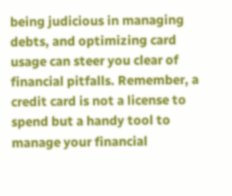being judicious in managing debts, and optimizing card usage can steer you clear of financial pitfalls. Remember, a credit card is not a license to spend but a handy tool to manage your financial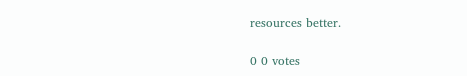resources better.

0 0 votes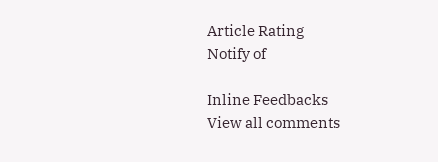Article Rating
Notify of

Inline Feedbacks
View all comments